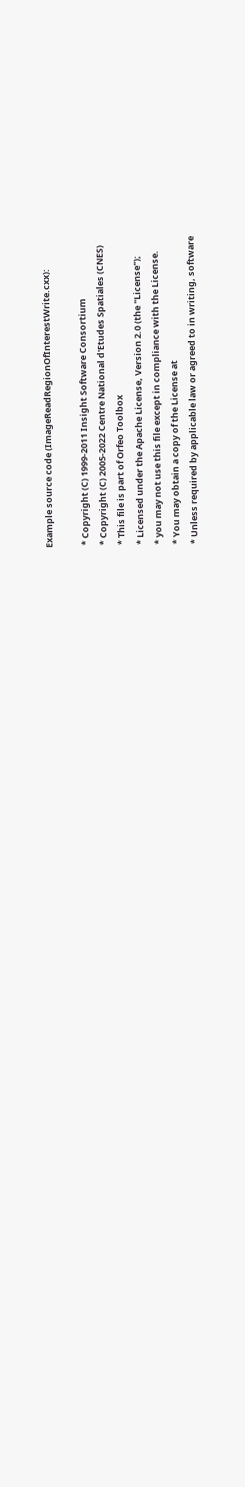Example source code (ImageReadRegionOfInterestWrite.cxx):

 * Copyright (C) 1999-2011 Insight Software Consortium
 * Copyright (C) 2005-2022 Centre National d'Etudes Spatiales (CNES)
 * This file is part of Orfeo Toolbox
 * Licensed under the Apache License, Version 2.0 (the "License");
 * you may not use this file except in compliance with the License.
 * You may obtain a copy of the License at
 * Unless required by applicable law or agreed to in writing, software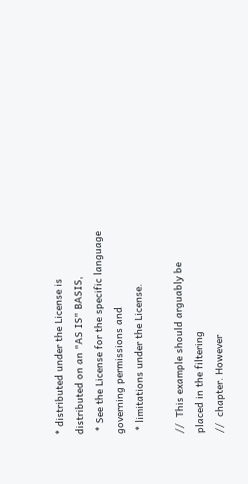* distributed under the License is distributed on an "AS IS" BASIS,
 * See the License for the specific language governing permissions and
 * limitations under the License.

//  This example should arguably be placed in the filtering
//  chapter. However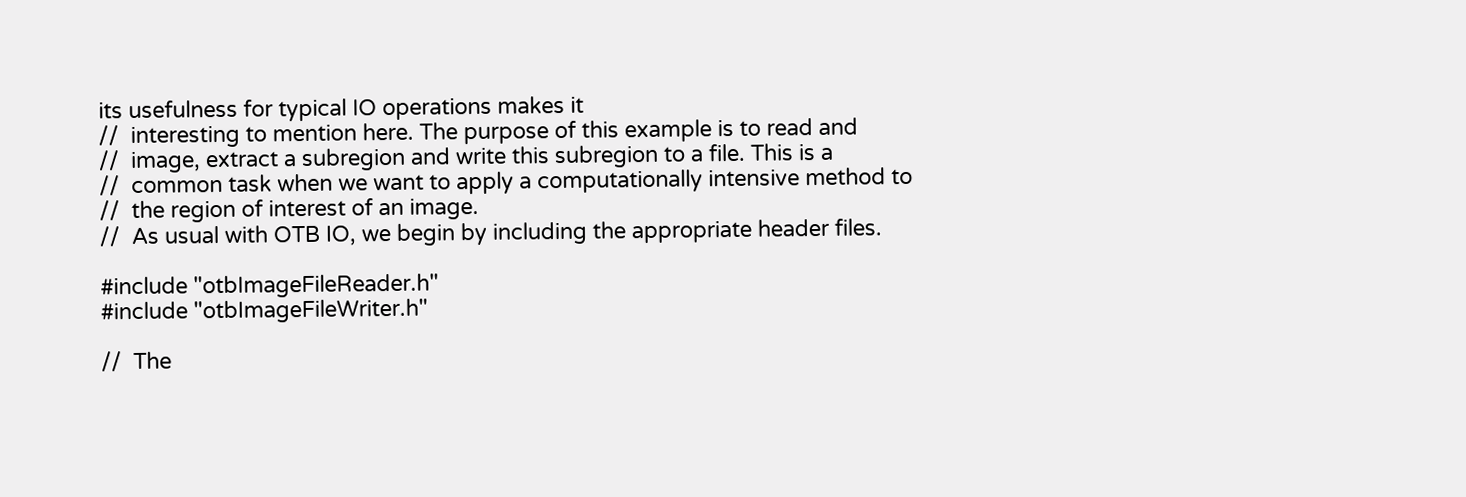its usefulness for typical IO operations makes it
//  interesting to mention here. The purpose of this example is to read and
//  image, extract a subregion and write this subregion to a file. This is a
//  common task when we want to apply a computationally intensive method to
//  the region of interest of an image.
//  As usual with OTB IO, we begin by including the appropriate header files.

#include "otbImageFileReader.h"
#include "otbImageFileWriter.h"

//  The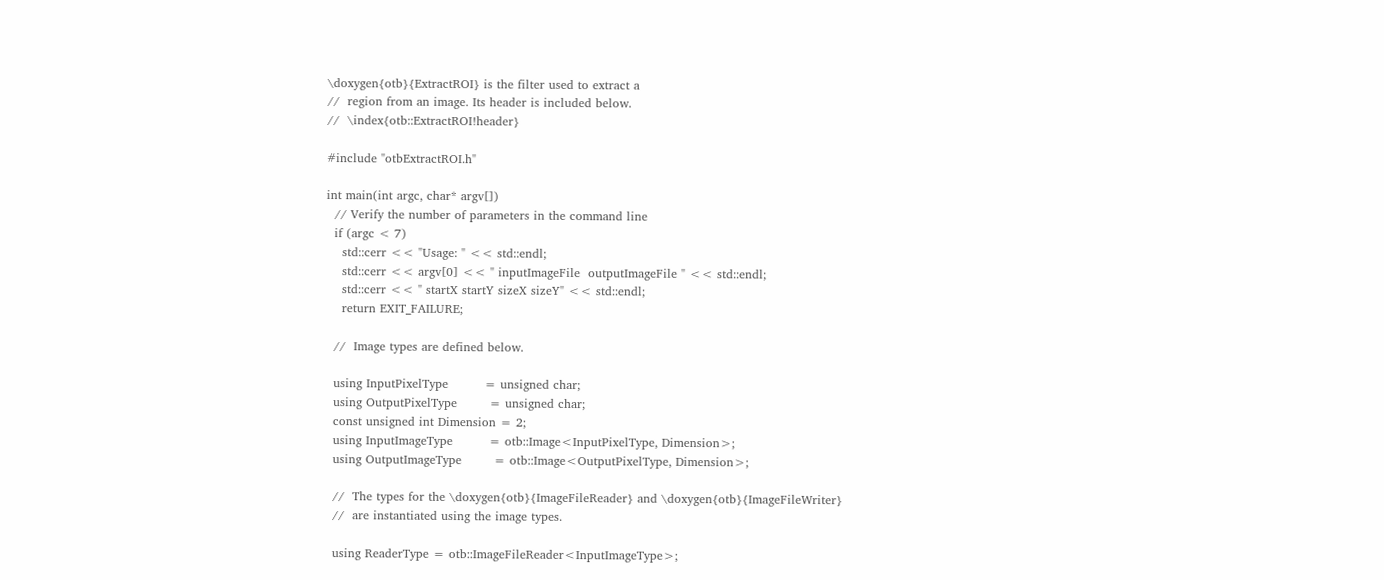\doxygen{otb}{ExtractROI} is the filter used to extract a
//  region from an image. Its header is included below.
//  \index{otb::ExtractROI!header}

#include "otbExtractROI.h"

int main(int argc, char* argv[])
  // Verify the number of parameters in the command line
  if (argc < 7)
    std::cerr << "Usage: " << std::endl;
    std::cerr << argv[0] << " inputImageFile  outputImageFile " << std::endl;
    std::cerr << " startX startY sizeX sizeY" << std::endl;
    return EXIT_FAILURE;

  //  Image types are defined below.

  using InputPixelType         = unsigned char;
  using OutputPixelType        = unsigned char;
  const unsigned int Dimension = 2;
  using InputImageType         = otb::Image<InputPixelType, Dimension>;
  using OutputImageType        = otb::Image<OutputPixelType, Dimension>;

  //  The types for the \doxygen{otb}{ImageFileReader} and \doxygen{otb}{ImageFileWriter}
  //  are instantiated using the image types.

  using ReaderType = otb::ImageFileReader<InputImageType>;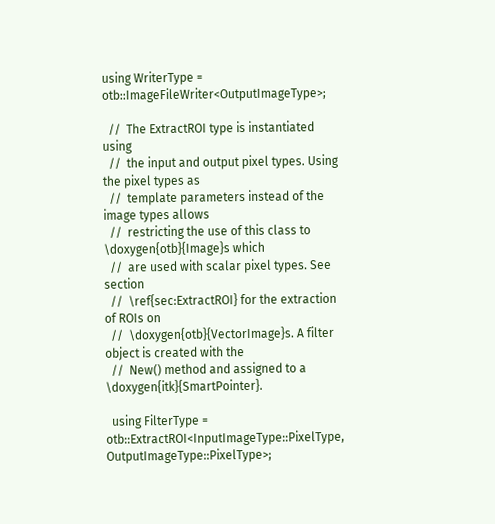using WriterType = otb::ImageFileWriter<OutputImageType>;

  //  The ExtractROI type is instantiated using
  //  the input and output pixel types. Using the pixel types as
  //  template parameters instead of the image types allows
  //  restricting the use of this class to \doxygen{otb}{Image}s which
  //  are used with scalar pixel types. See section
  //  \ref{sec:ExtractROI} for the extraction of ROIs on
  //  \doxygen{otb}{VectorImage}s. A filter object is created with the
  //  New() method and assigned to a \doxygen{itk}{SmartPointer}.

  using FilterType = otb::ExtractROI<InputImageType::PixelType, OutputImageType::PixelType>;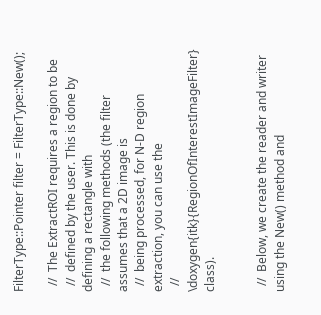FilterType::Pointer filter = FilterType::New();

  //  The ExtractROI requires a region to be
  //  defined by the user. This is done by defining a rectangle with
  //  the following methods (the filter assumes that a 2D image is
  //  being processed, for N-D region extraction, you can use the
  //  \doxygen{itk}{RegionOfInterestImageFilter} class).


  //  Below, we create the reader and writer using the New() method and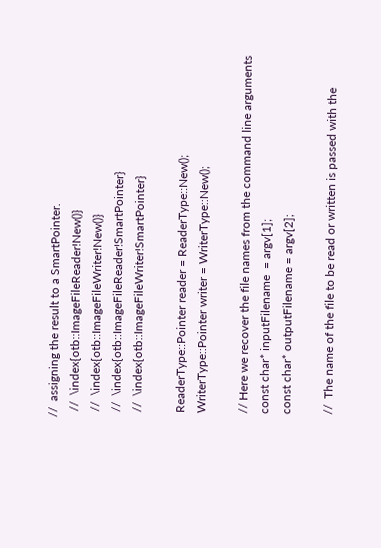//  assigning the result to a SmartPointer.
  //  \index{otb::ImageFileReader!New()}
  //  \index{otb::ImageFileWriter!New()}
  //  \index{otb::ImageFileReader!SmartPointer}
  //  \index{otb::ImageFileWriter!SmartPointer}

  ReaderType::Pointer reader = ReaderType::New();
  WriterType::Pointer writer = WriterType::New();

  // Here we recover the file names from the command line arguments
  const char* inputFilename  = argv[1];
  const char* outputFilename = argv[2];

  //  The name of the file to be read or written is passed with the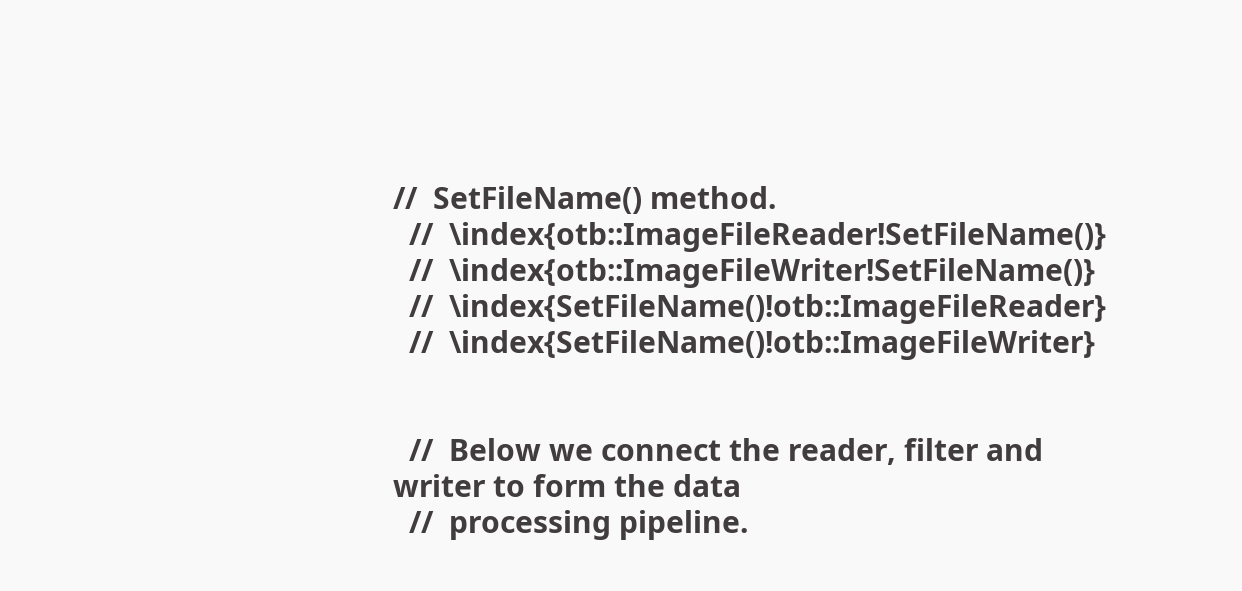//  SetFileName() method.
  //  \index{otb::ImageFileReader!SetFileName()}
  //  \index{otb::ImageFileWriter!SetFileName()}
  //  \index{SetFileName()!otb::ImageFileReader}
  //  \index{SetFileName()!otb::ImageFileWriter}


  //  Below we connect the reader, filter and writer to form the data
  //  processing pipeline.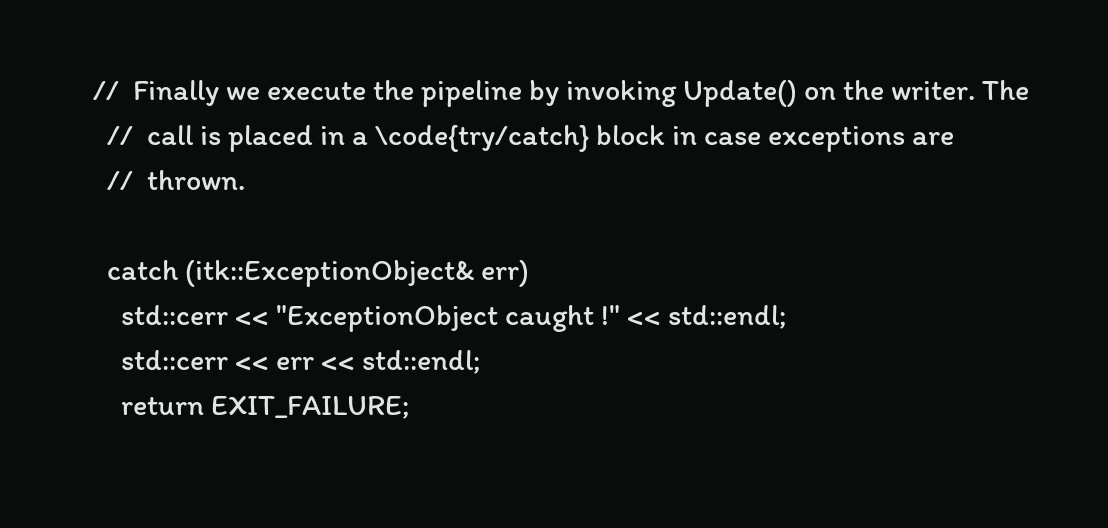//  Finally we execute the pipeline by invoking Update() on the writer. The
  //  call is placed in a \code{try/catch} block in case exceptions are
  //  thrown.

  catch (itk::ExceptionObject& err)
    std::cerr << "ExceptionObject caught !" << std::endl;
    std::cerr << err << std::endl;
    return EXIT_FAILURE;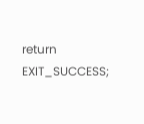return EXIT_SUCCESS;